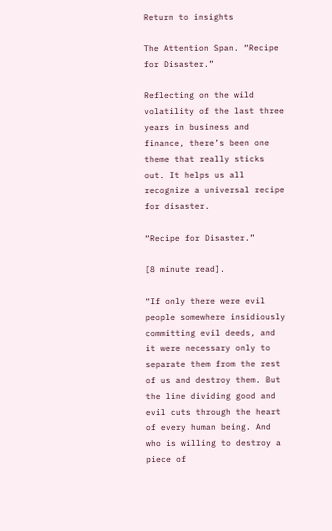Return to insights

The Attention Span. “Recipe for Disaster.”

Reflecting on the wild volatility of the last three years in business and finance, there’s been one theme that really sticks out. It helps us all recognize a universal recipe for disaster.

“Recipe for Disaster.”

[8 minute read].

“If only there were evil people somewhere insidiously committing evil deeds, and it were necessary only to separate them from the rest of us and destroy them. But the line dividing good and evil cuts through the heart of every human being. And who is willing to destroy a piece of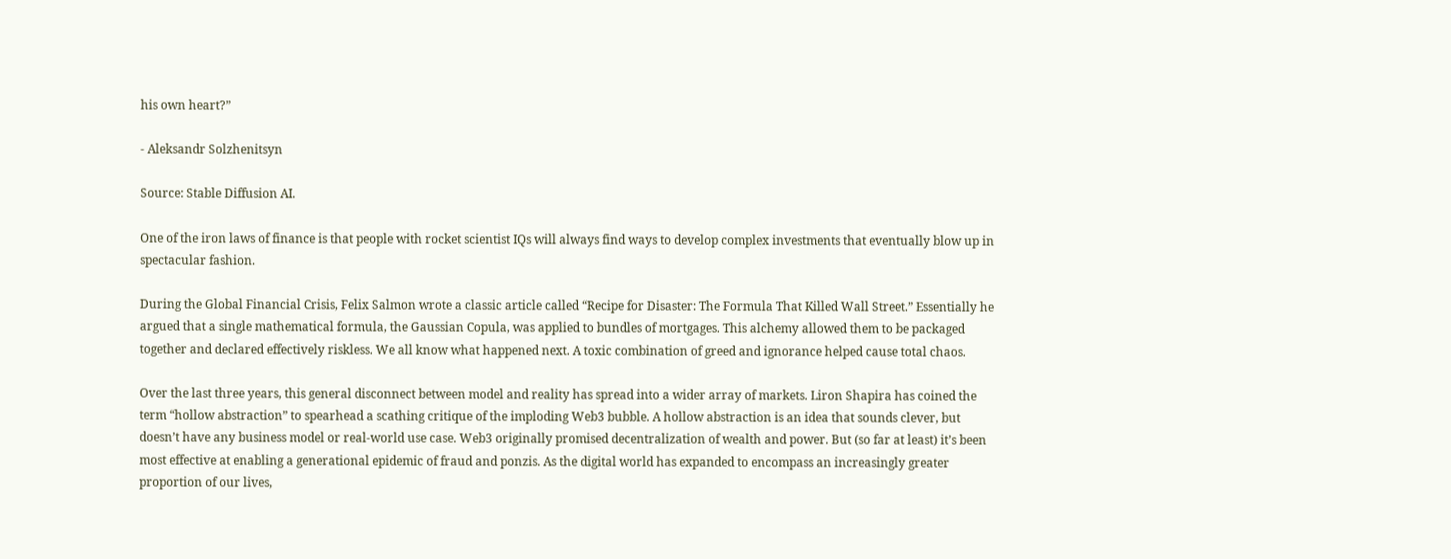his own heart?”

- Aleksandr Solzhenitsyn

Source: Stable Diffusion AI.

One of the iron laws of finance is that people with rocket scientist IQs will always find ways to develop complex investments that eventually blow up in spectacular fashion.

During the Global Financial Crisis, Felix Salmon wrote a classic article called “Recipe for Disaster: The Formula That Killed Wall Street.” Essentially he argued that a single mathematical formula, the Gaussian Copula, was applied to bundles of mortgages. This alchemy allowed them to be packaged together and declared effectively riskless. We all know what happened next. A toxic combination of greed and ignorance helped cause total chaos.

Over the last three years, this general disconnect between model and reality has spread into a wider array of markets. Liron Shapira has coined the term “hollow abstraction” to spearhead a scathing critique of the imploding Web3 bubble. A hollow abstraction is an idea that sounds clever, but doesn’t have any business model or real-world use case. Web3 originally promised decentralization of wealth and power. But (so far at least) it’s been most effective at enabling a generational epidemic of fraud and ponzis. As the digital world has expanded to encompass an increasingly greater proportion of our lives,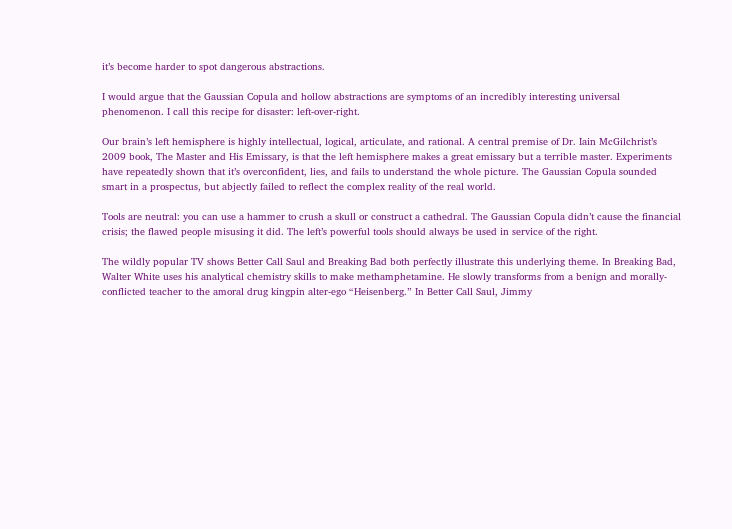it’s become harder to spot dangerous abstractions.

I would argue that the Gaussian Copula and hollow abstractions are symptoms of an incredibly interesting universal phenomenon. I call this recipe for disaster: left-over-right.

Our brain’s left hemisphere is highly intellectual, logical, articulate, and rational. A central premise of Dr. Iain McGilchrist’s 2009 book, The Master and His Emissary, is that the left hemisphere makes a great emissary but a terrible master. Experiments have repeatedly shown that it’s overconfident, lies, and fails to understand the whole picture. The Gaussian Copula sounded smart in a prospectus, but abjectly failed to reflect the complex reality of the real world.

Tools are neutral: you can use a hammer to crush a skull or construct a cathedral. The Gaussian Copula didn’t cause the financial crisis; the flawed people misusing it did. The left’s powerful tools should always be used in service of the right.

The wildly popular TV shows Better Call Saul and Breaking Bad both perfectly illustrate this underlying theme. In Breaking Bad, Walter White uses his analytical chemistry skills to make methamphetamine. He slowly transforms from a benign and morally-conflicted teacher to the amoral drug kingpin alter-ego “Heisenberg.” In Better Call Saul, Jimmy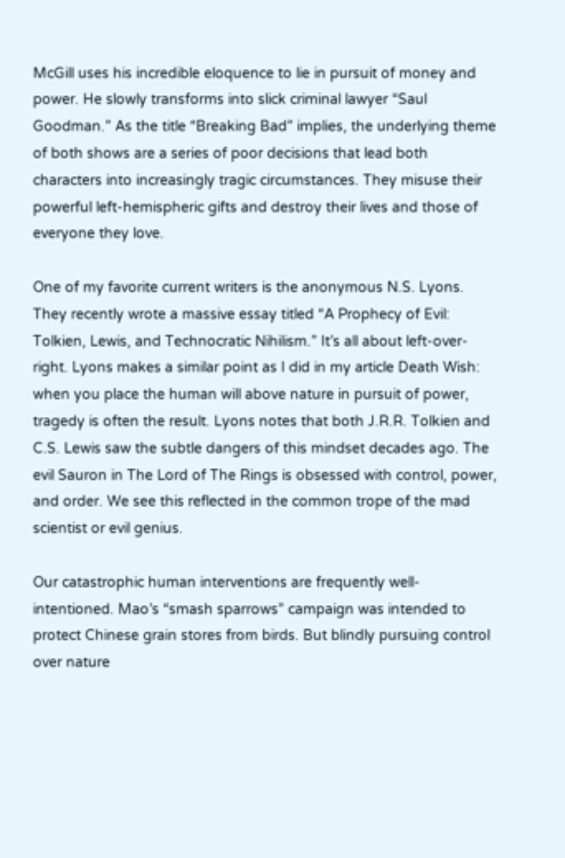McGill uses his incredible eloquence to lie in pursuit of money and power. He slowly transforms into slick criminal lawyer “Saul Goodman.” As the title “Breaking Bad” implies, the underlying theme of both shows are a series of poor decisions that lead both characters into increasingly tragic circumstances. They misuse their powerful left-hemispheric gifts and destroy their lives and those of everyone they love.

One of my favorite current writers is the anonymous N.S. Lyons. They recently wrote a massive essay titled “A Prophecy of Evil: Tolkien, Lewis, and Technocratic Nihilism.” It’s all about left-over-right. Lyons makes a similar point as I did in my article Death Wish: when you place the human will above nature in pursuit of power, tragedy is often the result. Lyons notes that both J.R.R. Tolkien and C.S. Lewis saw the subtle dangers of this mindset decades ago. The evil Sauron in The Lord of The Rings is obsessed with control, power, and order. We see this reflected in the common trope of the mad scientist or evil genius.

Our catastrophic human interventions are frequently well-intentioned. Mao’s “smash sparrows” campaign was intended to protect Chinese grain stores from birds. But blindly pursuing control over nature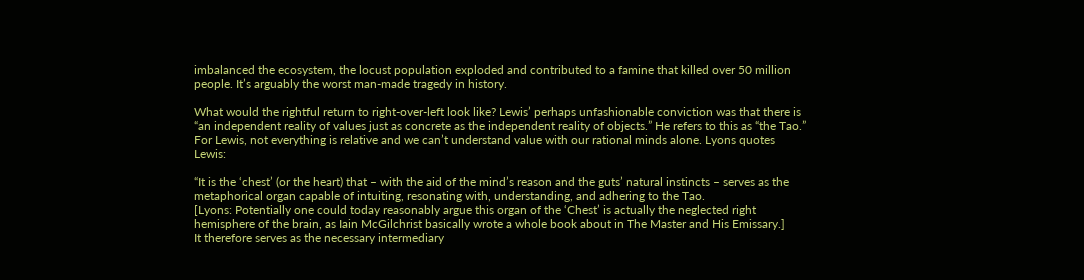imbalanced the ecosystem, the locust population exploded and contributed to a famine that killed over 50 million people. It’s arguably the worst man-made tragedy in history.

What would the rightful return to right-over-left look like? Lewis’ perhaps unfashionable conviction was that there is “an independent reality of values just as concrete as the independent reality of objects.” He refers to this as “the Tao.” For Lewis, not everything is relative and we can’t understand value with our rational minds alone. Lyons quotes Lewis:

“It is the ‘chest’ (or the heart) that – with the aid of the mind’s reason and the guts’ natural instincts – serves as the metaphorical organ capable of intuiting, resonating with, understanding, and adhering to the Tao.
[Lyons: Potentially one could today reasonably argue this organ of the ‘Chest’ is actually the neglected right hemisphere of the brain, as Iain McGilchrist basically wrote a whole book about in The Master and His Emissary.]
It therefore serves as the necessary intermediary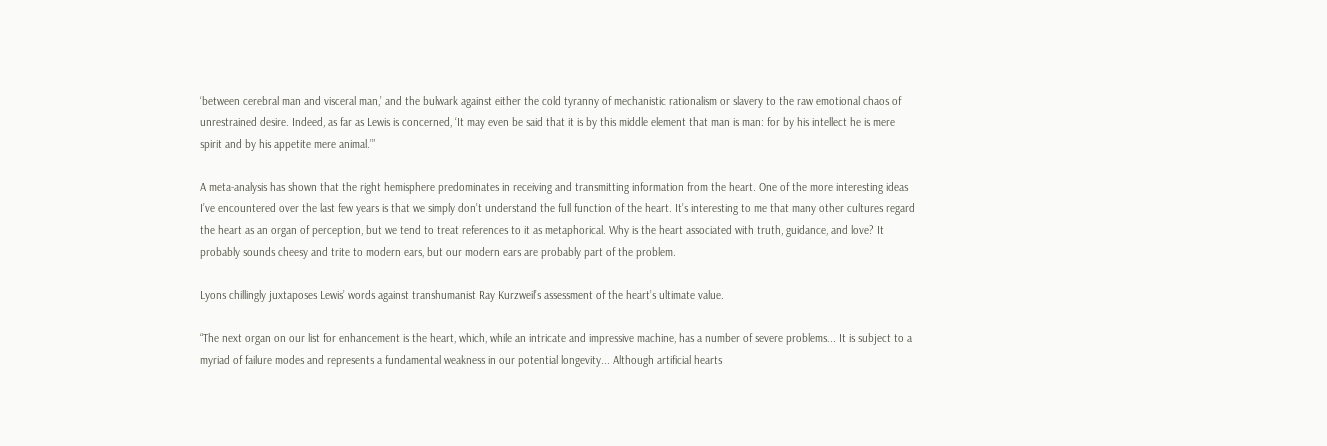‘between cerebral man and visceral man,’ and the bulwark against either the cold tyranny of mechanistic rationalism or slavery to the raw emotional chaos of unrestrained desire. Indeed, as far as Lewis is concerned, ‘It may even be said that it is by this middle element that man is man: for by his intellect he is mere spirit and by his appetite mere animal.’”

A meta-analysis has shown that the right hemisphere predominates in receiving and transmitting information from the heart. One of the more interesting ideas I’ve encountered over the last few years is that we simply don’t understand the full function of the heart. It’s interesting to me that many other cultures regard the heart as an organ of perception, but we tend to treat references to it as metaphorical. Why is the heart associated with truth, guidance, and love? It probably sounds cheesy and trite to modern ears, but our modern ears are probably part of the problem.

Lyons chillingly juxtaposes Lewis’ words against transhumanist Ray Kurzweil’s assessment of the heart’s ultimate value.

“The next organ on our list for enhancement is the heart, which, while an intricate and impressive machine, has a number of severe problems... It is subject to a myriad of failure modes and represents a fundamental weakness in our potential longevity... Although artificial hearts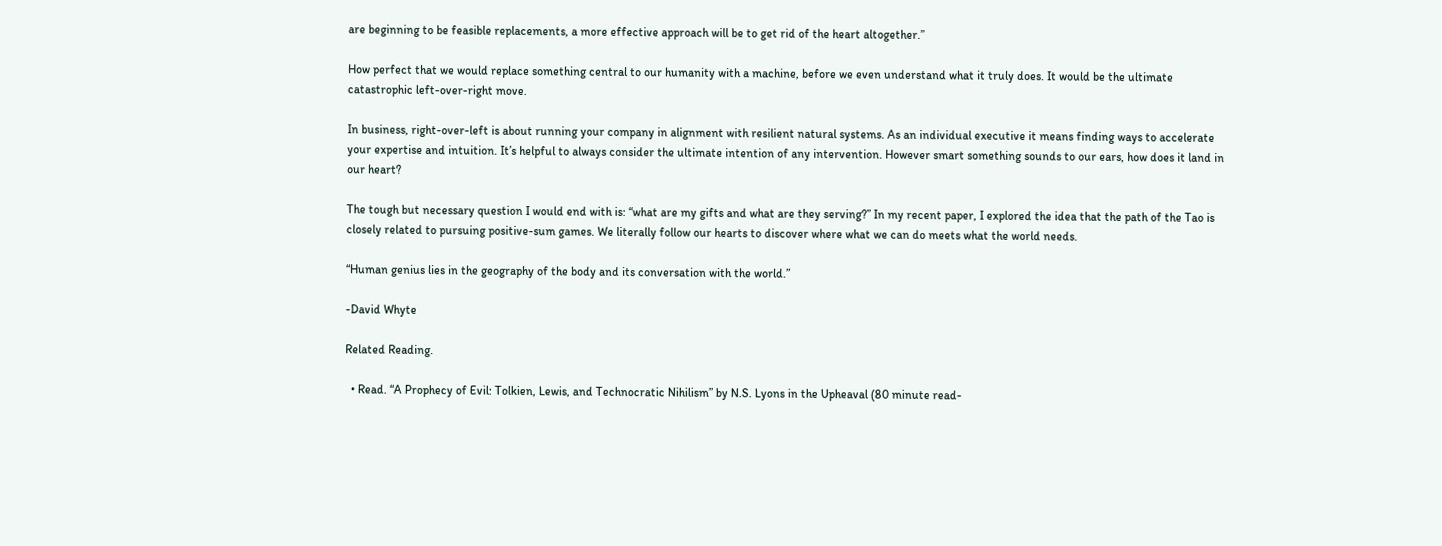are beginning to be feasible replacements, a more effective approach will be to get rid of the heart altogether.”

How perfect that we would replace something central to our humanity with a machine, before we even understand what it truly does. It would be the ultimate catastrophic left-over-right move.

In business, right-over-left is about running your company in alignment with resilient natural systems. As an individual executive it means finding ways to accelerate your expertise and intuition. It’s helpful to always consider the ultimate intention of any intervention. However smart something sounds to our ears, how does it land in our heart?

The tough but necessary question I would end with is: “what are my gifts and what are they serving?” In my recent paper, I explored the idea that the path of the Tao is closely related to pursuing positive-sum games. We literally follow our hearts to discover where what we can do meets what the world needs.

“Human genius lies in the geography of the body and its conversation with the world.”

-David Whyte

Related Reading.

  • Read. “A Prophecy of Evil: Tolkien, Lewis, and Technocratic Nihilism” by N.S. Lyons in the Upheaval (80 minute read-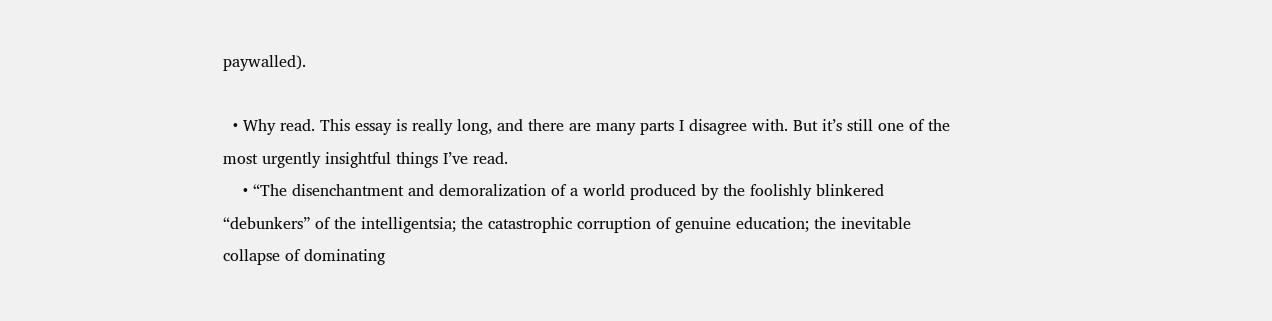paywalled).

  • Why read. This essay is really long, and there are many parts I disagree with. But it’s still one of the most urgently insightful things I’ve read.
    • “The disenchantment and demoralization of a world produced by the foolishly blinkered “debunkers” of the intelligentsia; the catastrophic corruption of genuine education; the inevitable collapse of dominating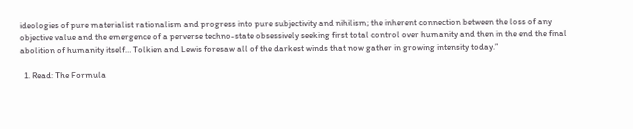ideologies of pure materialist rationalism and progress into pure subjectivity and nihilism; the inherent connection between the loss of any objective value and the emergence of a perverse techno-state obsessively seeking first total control over humanity and then in the end the final abolition of humanity itself… Tolkien and Lewis foresaw all of the darkest winds that now gather in growing intensity today.”

  1. Read: The Formula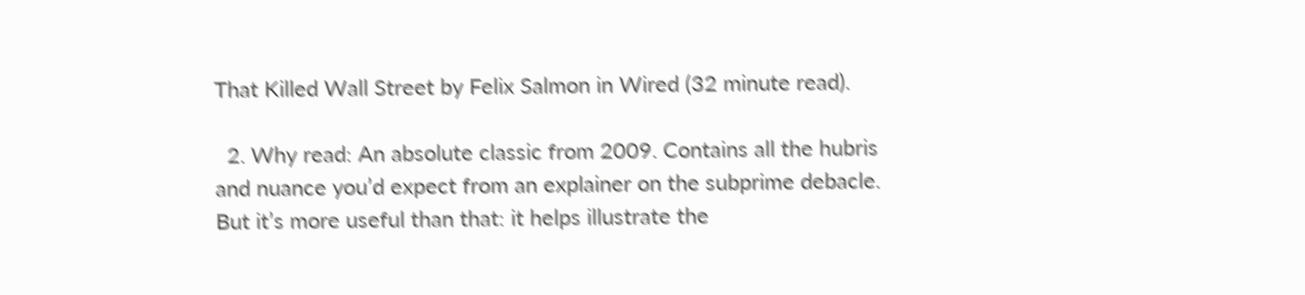That Killed Wall Street by Felix Salmon in Wired (32 minute read).

  2. Why read: An absolute classic from 2009. Contains all the hubris and nuance you’d expect from an explainer on the subprime debacle. But it’s more useful than that: it helps illustrate the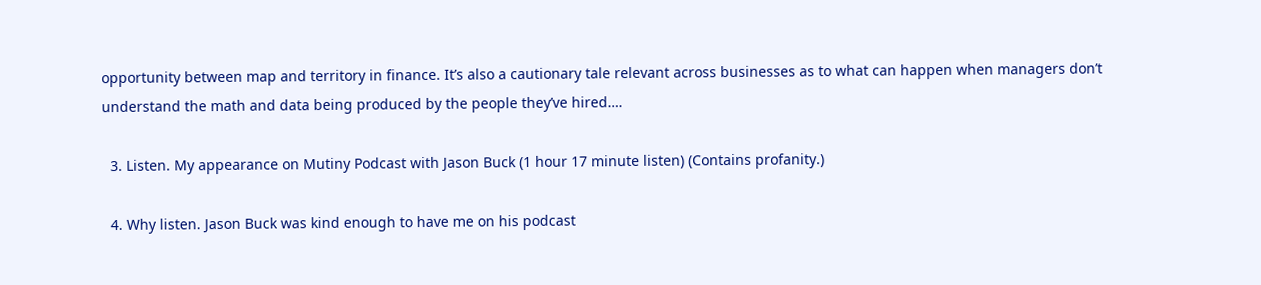opportunity between map and territory in finance. It’s also a cautionary tale relevant across businesses as to what can happen when managers don’t understand the math and data being produced by the people they’ve hired….

  3. Listen. My appearance on Mutiny Podcast with Jason Buck (1 hour 17 minute listen) (Contains profanity.)

  4. Why listen. Jason Buck was kind enough to have me on his podcast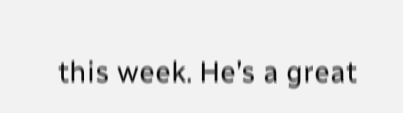this week. He’s a great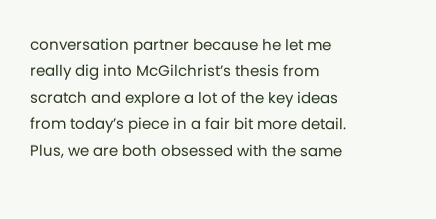conversation partner because he let me really dig into McGilchrist’s thesis from scratch and explore a lot of the key ideas from today’s piece in a fair bit more detail. Plus, we are both obsessed with the same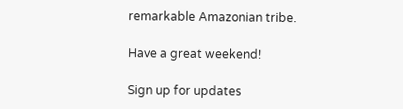remarkable Amazonian tribe.

Have a great weekend!

Sign up for updates